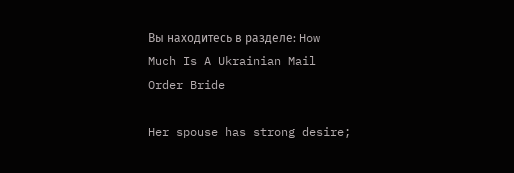Вы находитесь в разделе: How Much Is A Ukrainian Mail Order Bride

Her spouse has strong desire;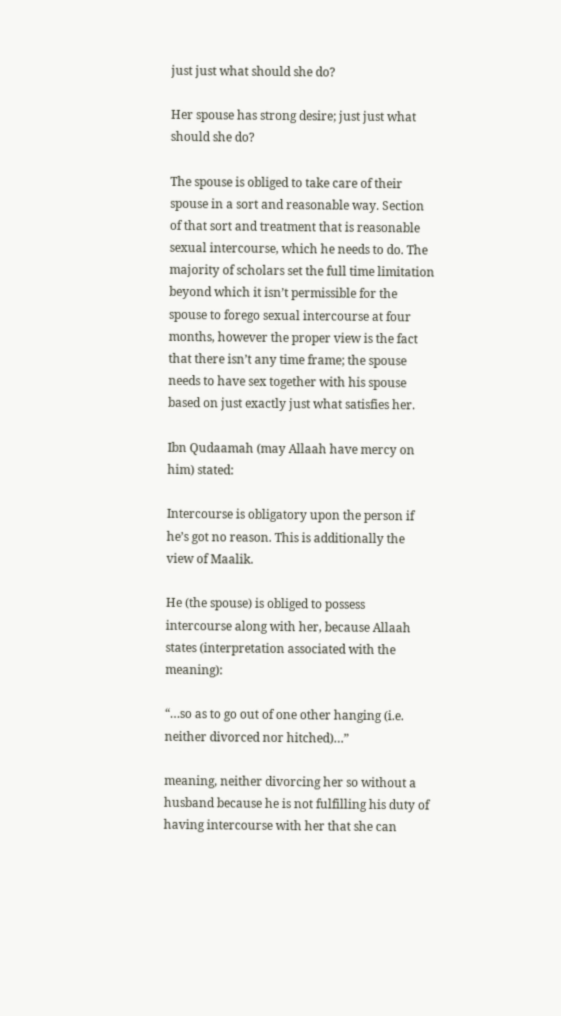just just what should she do?

Her spouse has strong desire; just just what should she do?

The spouse is obliged to take care of their spouse in a sort and reasonable way. Section of that sort and treatment that is reasonable sexual intercourse, which he needs to do. The majority of scholars set the full time limitation beyond which it isn’t permissible for the spouse to forego sexual intercourse at four months, however the proper view is the fact that there isn’t any time frame; the spouse needs to have sex together with his spouse based on just exactly just what satisfies her.

Ibn Qudaamah (may Allaah have mercy on him) stated:

Intercourse is obligatory upon the person if he’s got no reason. This is additionally the view of Maalik.

He (the spouse) is obliged to possess intercourse along with her, because Allaah states (interpretation associated with the meaning):

“…so as to go out of one other hanging (i.e. neither divorced nor hitched)…”

meaning, neither divorcing her so without a husband because he is not fulfilling his duty of having intercourse with her that she can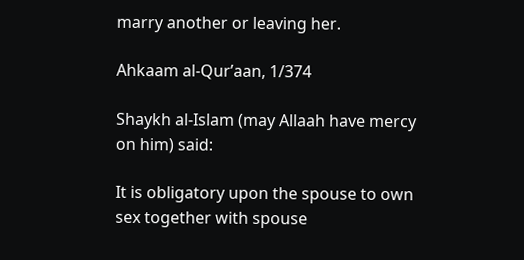marry another or leaving her.

Ahkaam al-Qur’aan, 1/374

Shaykh al-Islam (may Allaah have mercy on him) said:

It is obligatory upon the spouse to own sex together with spouse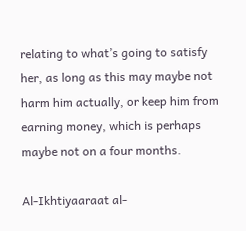relating to what’s going to satisfy her, as long as this may maybe not harm him actually, or keep him from earning money, which is perhaps maybe not on a four months.

Al-Ikhtiyaaraat al-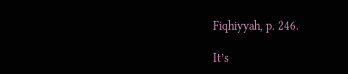Fiqhiyyah, p. 246.

It’s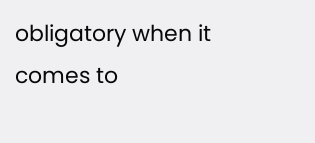obligatory when it comes to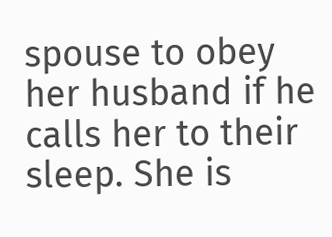spouse to obey her husband if he calls her to their sleep. She is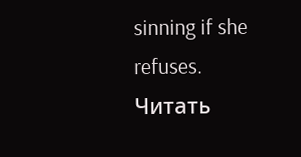sinning if she refuses. Читать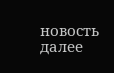новость далее